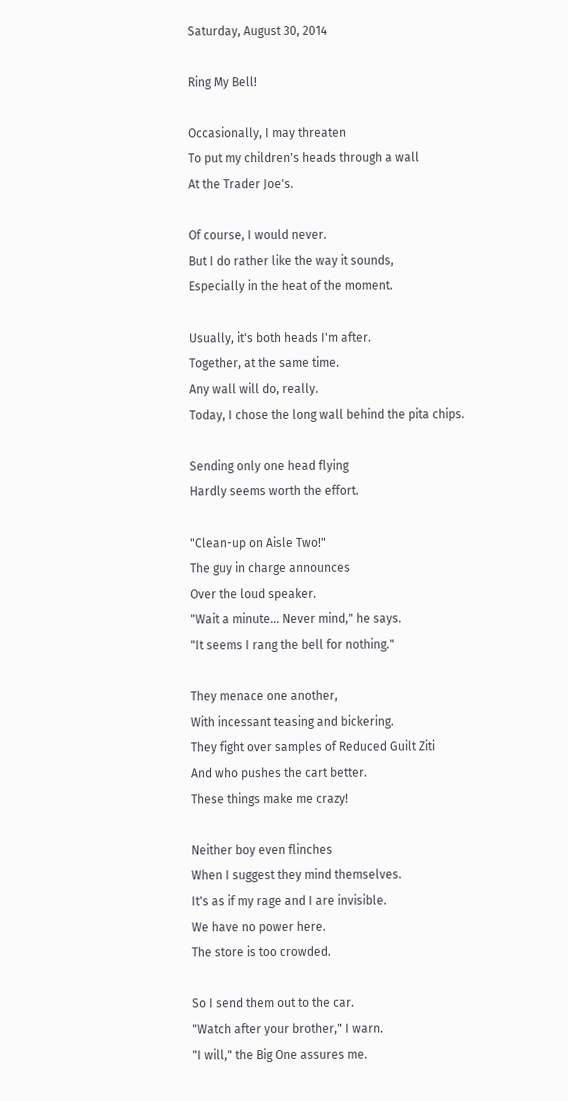Saturday, August 30, 2014

Ring My Bell!

Occasionally, I may threaten
To put my children's heads through a wall
At the Trader Joe's.

Of course, I would never.
But I do rather like the way it sounds,
Especially in the heat of the moment.

Usually, it's both heads I'm after.
Together, at the same time.
Any wall will do, really.
Today, I chose the long wall behind the pita chips.

Sending only one head flying
Hardly seems worth the effort.

"Clean-up on Aisle Two!"
The guy in charge announces
Over the loud speaker.
"Wait a minute… Never mind," he says.
"It seems I rang the bell for nothing."

They menace one another,
With incessant teasing and bickering.
They fight over samples of Reduced Guilt Ziti
And who pushes the cart better.
These things make me crazy!

Neither boy even flinches
When I suggest they mind themselves.
It's as if my rage and I are invisible.
We have no power here.
The store is too crowded.

So I send them out to the car.
"Watch after your brother," I warn.
"I will," the Big One assures me.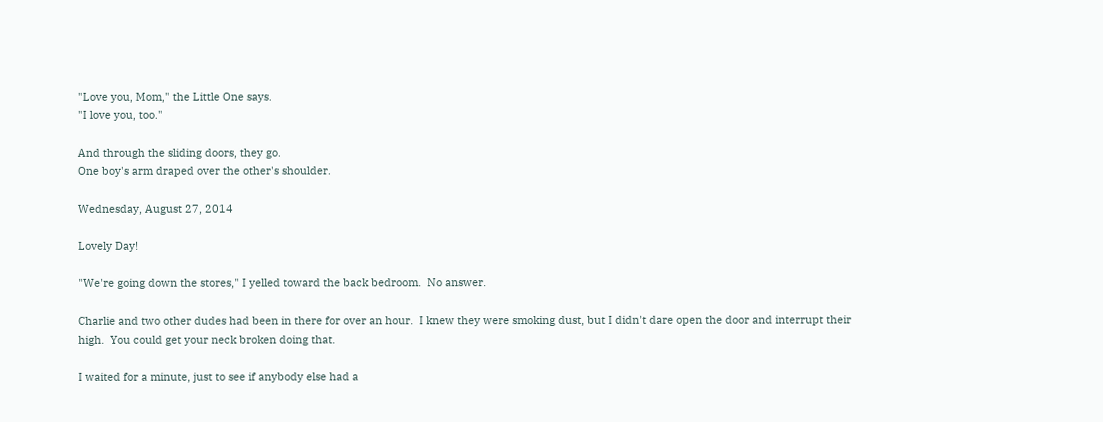"Love you, Mom," the Little One says.
"I love you, too."

And through the sliding doors, they go.
One boy's arm draped over the other's shoulder.

Wednesday, August 27, 2014

Lovely Day!

"We're going down the stores," I yelled toward the back bedroom.  No answer.

Charlie and two other dudes had been in there for over an hour.  I knew they were smoking dust, but I didn't dare open the door and interrupt their high.  You could get your neck broken doing that.

I waited for a minute, just to see if anybody else had a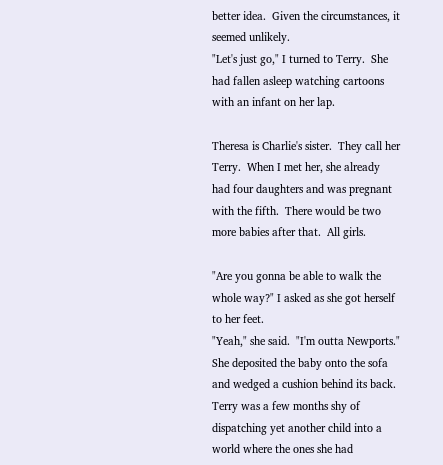better idea.  Given the circumstances, it seemed unlikely.
"Let's just go," I turned to Terry.  She had fallen asleep watching cartoons with an infant on her lap.

Theresa is Charlie's sister.  They call her Terry.  When I met her, she already had four daughters and was pregnant with the fifth.  There would be two more babies after that.  All girls.

"Are you gonna be able to walk the whole way?" I asked as she got herself to her feet.
"Yeah," she said.  "I'm outta Newports."
She deposited the baby onto the sofa and wedged a cushion behind its back.  Terry was a few months shy of dispatching yet another child into a world where the ones she had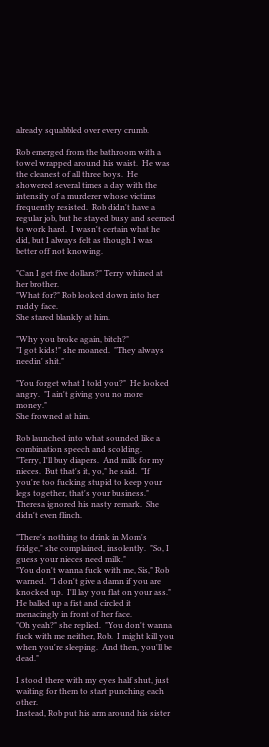already squabbled over every crumb.

Rob emerged from the bathroom with a towel wrapped around his waist.  He was the cleanest of all three boys.  He showered several times a day with the intensity of a murderer whose victims frequently resisted.  Rob didn't have a regular job, but he stayed busy and seemed to work hard.  I wasn't certain what he did, but I always felt as though I was better off not knowing.

"Can I get five dollars?" Terry whined at her brother.
"What for?" Rob looked down into her ruddy face.
She stared blankly at him.

"Why you broke again, bitch?"
"I got kids!" she moaned.  "They always needin' shit."

"You forget what I told you?"  He looked angry.  "I ain't giving you no more money."
She frowned at him.

Rob launched into what sounded like a combination speech and scolding.
"Terry, I'll buy diapers.  And milk for my nieces.  But that's it, yo," he said.  "If you're too fucking stupid to keep your legs together, that's your business."
Theresa ignored his nasty remark.  She didn't even flinch.

"There's nothing to drink in Mom's fridge," she complained, insolently.  "So, I guess your nieces need milk."
"You don't wanna fuck with me, Sis," Rob warned.  "I don't give a damn if you are knocked up.  I'll lay you flat on your ass."  He balled up a fist and circled it menacingly in front of her face.
"Oh yeah?" she replied.  "You don't wanna fuck with me neither, Rob.  I might kill you when you're sleeping.  And then, you'll be dead."

I stood there with my eyes half shut, just waiting for them to start punching each other.
Instead, Rob put his arm around his sister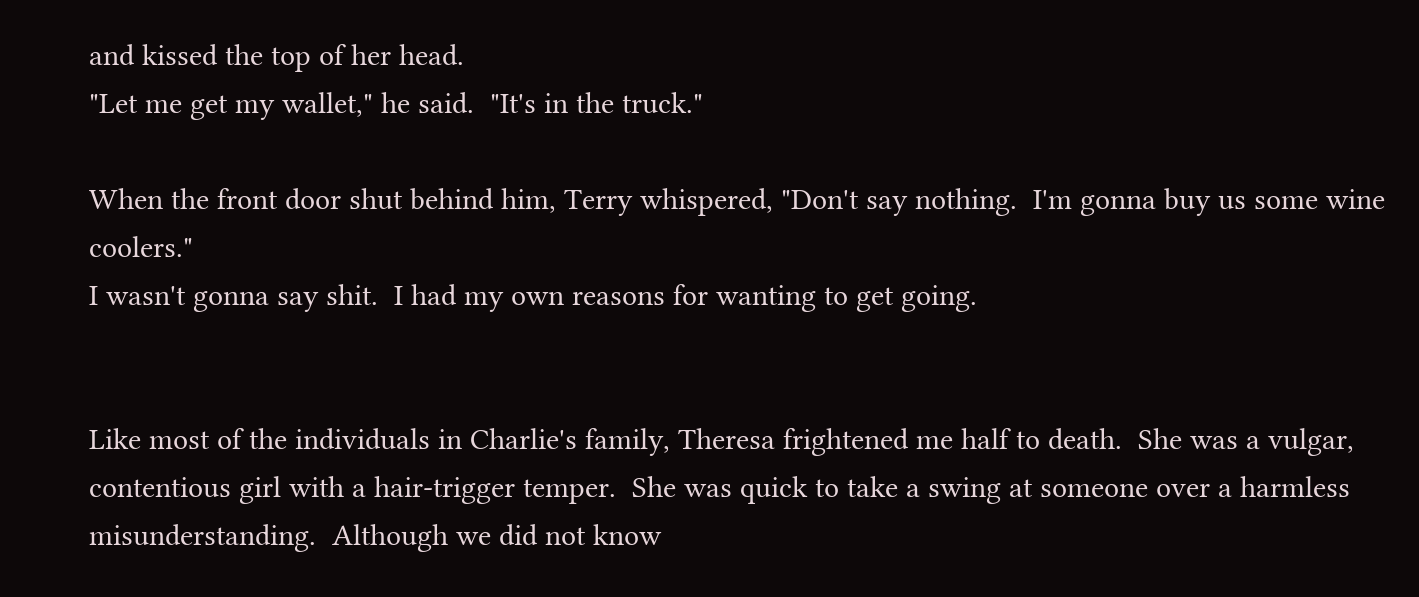and kissed the top of her head.
"Let me get my wallet," he said.  "It's in the truck."

When the front door shut behind him, Terry whispered, "Don't say nothing.  I'm gonna buy us some wine coolers."
I wasn't gonna say shit.  I had my own reasons for wanting to get going.


Like most of the individuals in Charlie's family, Theresa frightened me half to death.  She was a vulgar, contentious girl with a hair-trigger temper.  She was quick to take a swing at someone over a harmless misunderstanding.  Although we did not know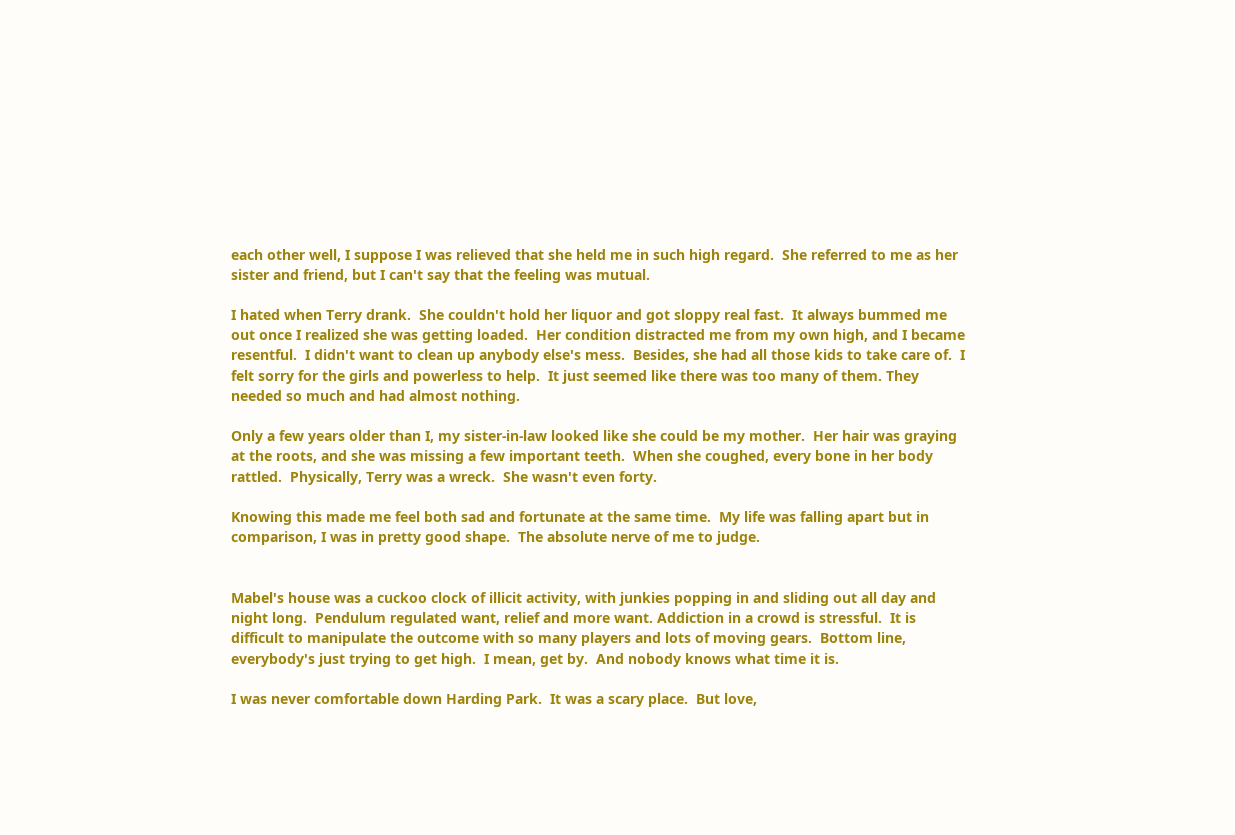each other well, I suppose I was relieved that she held me in such high regard.  She referred to me as her sister and friend, but I can't say that the feeling was mutual.

I hated when Terry drank.  She couldn't hold her liquor and got sloppy real fast.  It always bummed me out once I realized she was getting loaded.  Her condition distracted me from my own high, and I became resentful.  I didn't want to clean up anybody else's mess.  Besides, she had all those kids to take care of.  I felt sorry for the girls and powerless to help.  It just seemed like there was too many of them. They needed so much and had almost nothing.

Only a few years older than I, my sister-in-law looked like she could be my mother.  Her hair was graying at the roots, and she was missing a few important teeth.  When she coughed, every bone in her body rattled.  Physically, Terry was a wreck.  She wasn't even forty.

Knowing this made me feel both sad and fortunate at the same time.  My life was falling apart but in comparison, I was in pretty good shape.  The absolute nerve of me to judge.


Mabel's house was a cuckoo clock of illicit activity, with junkies popping in and sliding out all day and night long.  Pendulum regulated want, relief and more want. Addiction in a crowd is stressful.  It is difficult to manipulate the outcome with so many players and lots of moving gears.  Bottom line, everybody's just trying to get high.  I mean, get by.  And nobody knows what time it is.

I was never comfortable down Harding Park.  It was a scary place.  But love,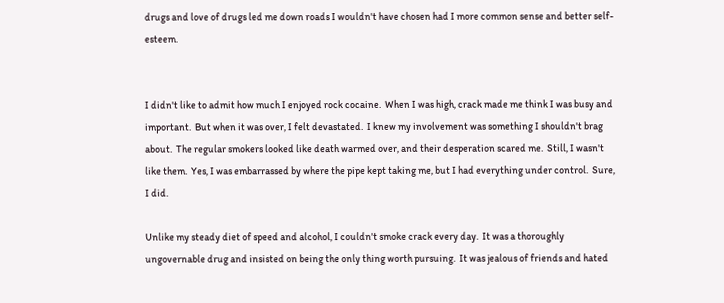drugs and love of drugs led me down roads I wouldn't have chosen had I more common sense and better self-esteem.


I didn't like to admit how much I enjoyed rock cocaine.  When I was high, crack made me think I was busy and important.  But when it was over, I felt devastated.  I knew my involvement was something I shouldn't brag about.  The regular smokers looked like death warmed over, and their desperation scared me.  Still, I wasn't like them.  Yes, I was embarrassed by where the pipe kept taking me, but I had everything under control.  Sure, I did.

Unlike my steady diet of speed and alcohol, I couldn't smoke crack every day.  It was a thoroughly ungovernable drug and insisted on being the only thing worth pursuing.  It was jealous of friends and hated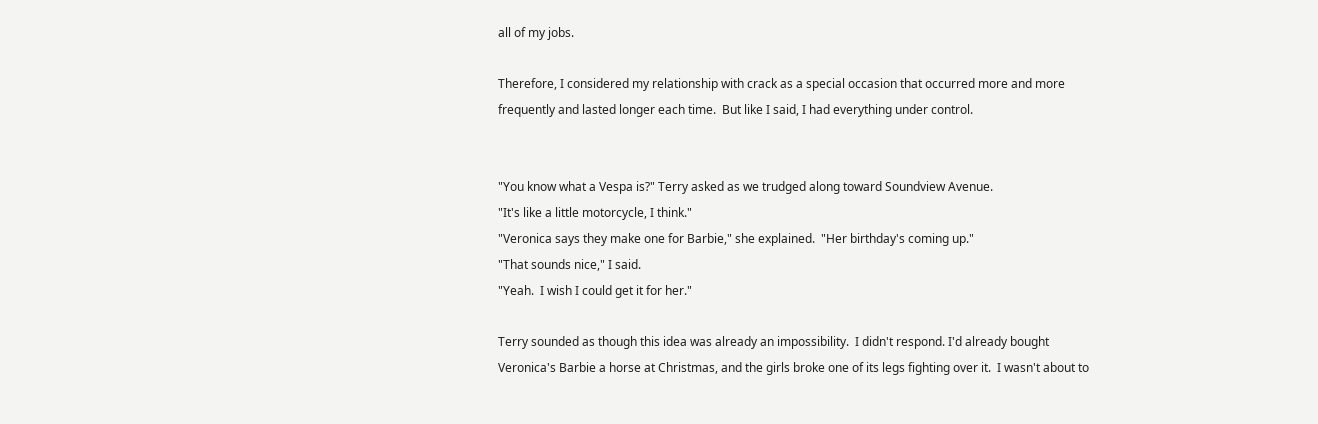all of my jobs.

Therefore, I considered my relationship with crack as a special occasion that occurred more and more frequently and lasted longer each time.  But like I said, I had everything under control.


"You know what a Vespa is?" Terry asked as we trudged along toward Soundview Avenue.
"It's like a little motorcycle, I think."
"Veronica says they make one for Barbie," she explained.  "Her birthday's coming up."
"That sounds nice," I said.
"Yeah.  I wish I could get it for her."

Terry sounded as though this idea was already an impossibility.  I didn't respond. I'd already bought Veronica's Barbie a horse at Christmas, and the girls broke one of its legs fighting over it.  I wasn't about to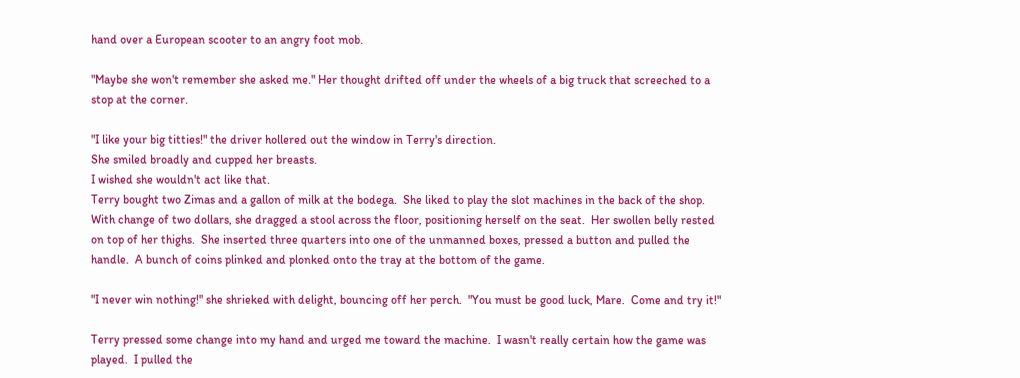hand over a European scooter to an angry foot mob.

"Maybe she won't remember she asked me." Her thought drifted off under the wheels of a big truck that screeched to a stop at the corner.

"I like your big titties!" the driver hollered out the window in Terry's direction.
She smiled broadly and cupped her breasts.
I wished she wouldn't act like that.
Terry bought two Zimas and a gallon of milk at the bodega.  She liked to play the slot machines in the back of the shop.  With change of two dollars, she dragged a stool across the floor, positioning herself on the seat.  Her swollen belly rested on top of her thighs.  She inserted three quarters into one of the unmanned boxes, pressed a button and pulled the handle.  A bunch of coins plinked and plonked onto the tray at the bottom of the game.

"I never win nothing!" she shrieked with delight, bouncing off her perch.  "You must be good luck, Mare.  Come and try it!"

Terry pressed some change into my hand and urged me toward the machine.  I wasn't really certain how the game was played.  I pulled the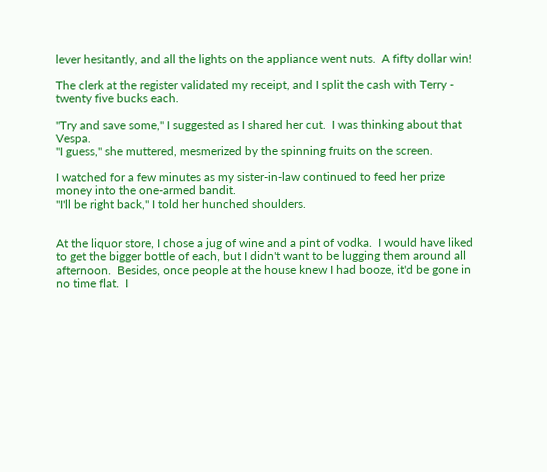lever hesitantly, and all the lights on the appliance went nuts.  A fifty dollar win!

The clerk at the register validated my receipt, and I split the cash with Terry - twenty five bucks each.

"Try and save some," I suggested as I shared her cut.  I was thinking about that Vespa.
"I guess," she muttered, mesmerized by the spinning fruits on the screen.

I watched for a few minutes as my sister-in-law continued to feed her prize money into the one-armed bandit.
"I'll be right back," I told her hunched shoulders.


At the liquor store, I chose a jug of wine and a pint of vodka.  I would have liked to get the bigger bottle of each, but I didn't want to be lugging them around all afternoon.  Besides, once people at the house knew I had booze, it'd be gone in no time flat.  I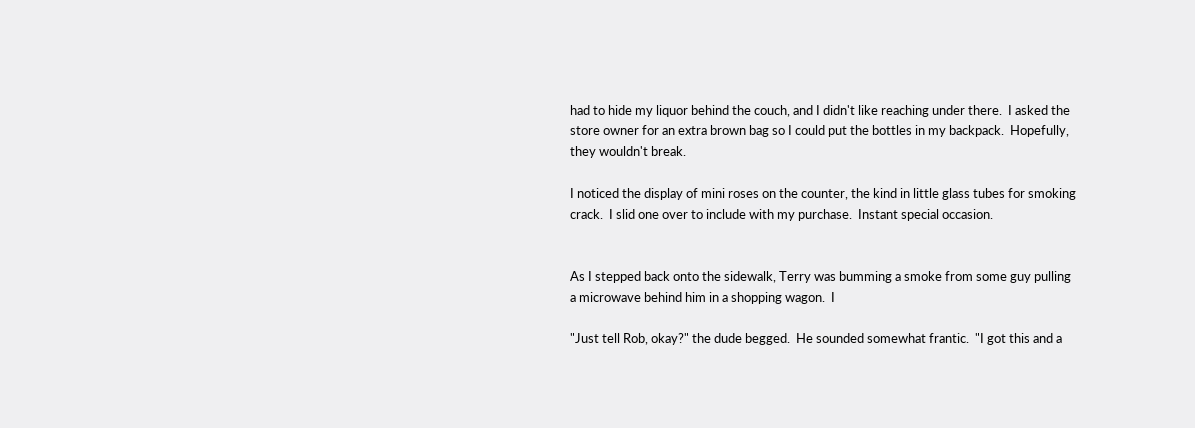had to hide my liquor behind the couch, and I didn't like reaching under there.  I asked the store owner for an extra brown bag so I could put the bottles in my backpack.  Hopefully, they wouldn't break.

I noticed the display of mini roses on the counter, the kind in little glass tubes for smoking crack.  I slid one over to include with my purchase.  Instant special occasion.


As I stepped back onto the sidewalk, Terry was bumming a smoke from some guy pulling a microwave behind him in a shopping wagon.  I

"Just tell Rob, okay?" the dude begged.  He sounded somewhat frantic.  "I got this and a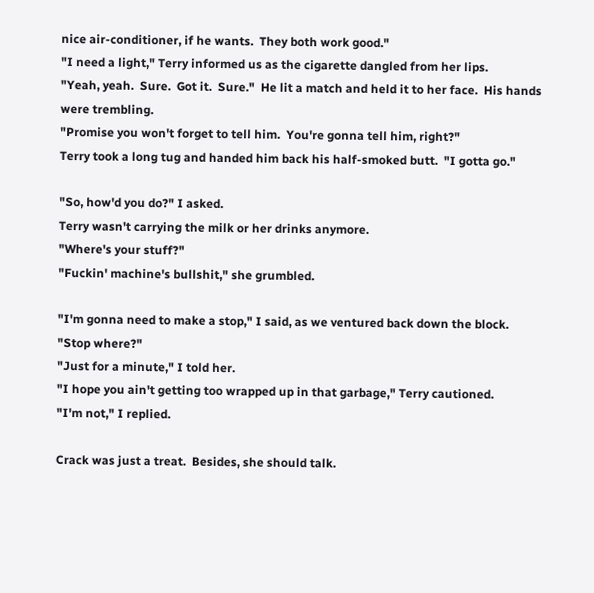nice air-conditioner, if he wants.  They both work good."
"I need a light," Terry informed us as the cigarette dangled from her lips.
"Yeah, yeah.  Sure.  Got it.  Sure."  He lit a match and held it to her face.  His hands were trembling.
"Promise you won't forget to tell him.  You're gonna tell him, right?"
Terry took a long tug and handed him back his half-smoked butt.  "I gotta go."

"So, how'd you do?" I asked.
Terry wasn't carrying the milk or her drinks anymore.
"Where's your stuff?"
"Fuckin' machine's bullshit," she grumbled.

"I'm gonna need to make a stop," I said, as we ventured back down the block.
"Stop where?"
"Just for a minute," I told her.
"I hope you ain't getting too wrapped up in that garbage," Terry cautioned.
"I'm not," I replied.

Crack was just a treat.  Besides, she should talk.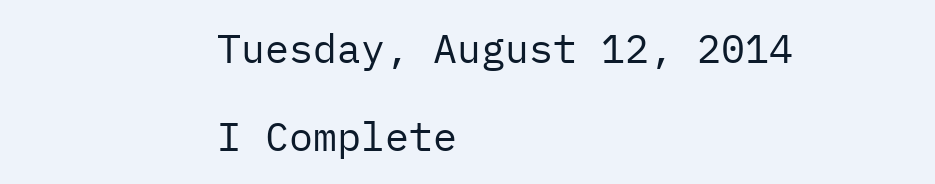Tuesday, August 12, 2014

I Complete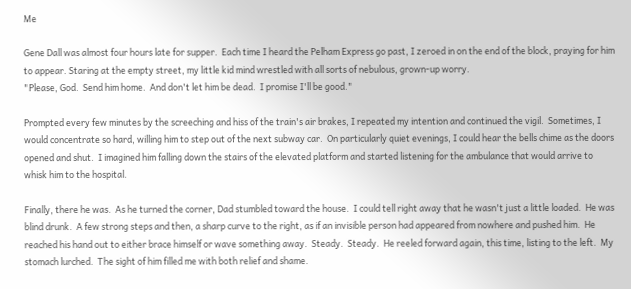Me

Gene Dall was almost four hours late for supper.  Each time I heard the Pelham Express go past, I zeroed in on the end of the block, praying for him to appear. Staring at the empty street, my little kid mind wrestled with all sorts of nebulous, grown-up worry.
"Please, God.  Send him home.  And don't let him be dead.  I promise I'll be good."

Prompted every few minutes by the screeching and hiss of the train's air brakes, I repeated my intention and continued the vigil.  Sometimes, I would concentrate so hard, willing him to step out of the next subway car.  On particularly quiet evenings, I could hear the bells chime as the doors opened and shut.  I imagined him falling down the stairs of the elevated platform and started listening for the ambulance that would arrive to whisk him to the hospital.

Finally, there he was.  As he turned the corner, Dad stumbled toward the house.  I could tell right away that he wasn't just a little loaded.  He was blind drunk.  A few strong steps and then, a sharp curve to the right, as if an invisible person had appeared from nowhere and pushed him.  He reached his hand out to either brace himself or wave something away.  Steady.  Steady.  He reeled forward again, this time, listing to the left.  My stomach lurched.  The sight of him filled me with both relief and shame.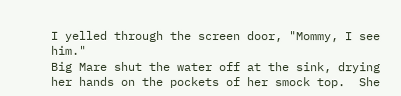I yelled through the screen door, "Mommy, I see him."
Big Mare shut the water off at the sink, drying her hands on the pockets of her smock top.  She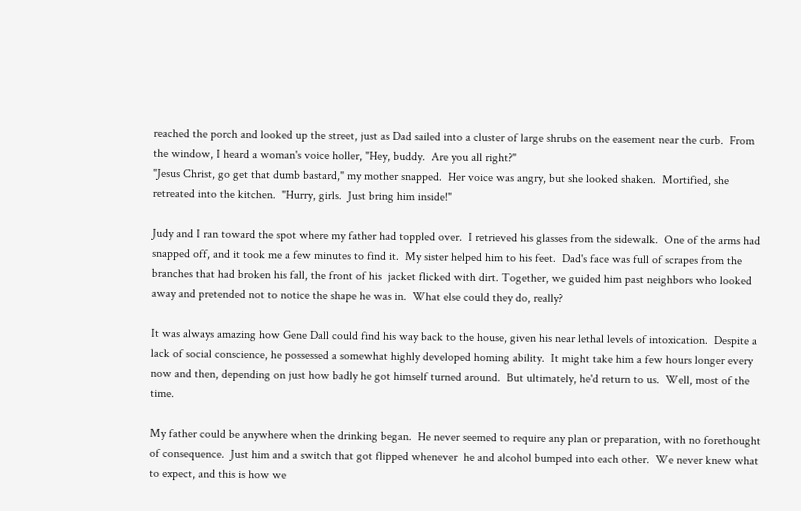reached the porch and looked up the street, just as Dad sailed into a cluster of large shrubs on the easement near the curb.  From the window, I heard a woman's voice holler, "Hey, buddy.  Are you all right?"
"Jesus Christ, go get that dumb bastard," my mother snapped.  Her voice was angry, but she looked shaken.  Mortified, she retreated into the kitchen.  "Hurry, girls.  Just bring him inside!"

Judy and I ran toward the spot where my father had toppled over.  I retrieved his glasses from the sidewalk.  One of the arms had snapped off, and it took me a few minutes to find it.  My sister helped him to his feet.  Dad's face was full of scrapes from the branches that had broken his fall, the front of his  jacket flicked with dirt. Together, we guided him past neighbors who looked away and pretended not to notice the shape he was in.  What else could they do, really?

It was always amazing how Gene Dall could find his way back to the house, given his near lethal levels of intoxication.  Despite a lack of social conscience, he possessed a somewhat highly developed homing ability.  It might take him a few hours longer every now and then, depending on just how badly he got himself turned around.  But ultimately, he'd return to us.  Well, most of the time.

My father could be anywhere when the drinking began.  He never seemed to require any plan or preparation, with no forethought of consequence.  Just him and a switch that got flipped whenever  he and alcohol bumped into each other.  We never knew what to expect, and this is how we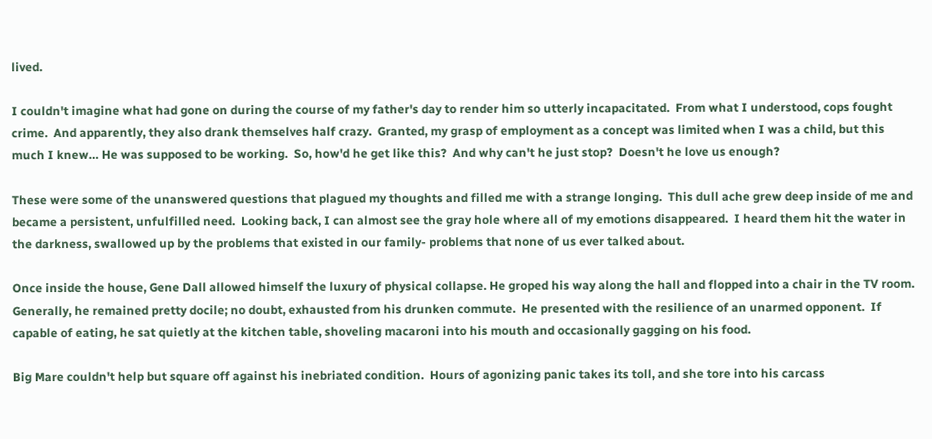lived.

I couldn't imagine what had gone on during the course of my father's day to render him so utterly incapacitated.  From what I understood, cops fought crime.  And apparently, they also drank themselves half crazy.  Granted, my grasp of employment as a concept was limited when I was a child, but this much I knew… He was supposed to be working.  So, how'd he get like this?  And why can't he just stop?  Doesn't he love us enough?

These were some of the unanswered questions that plagued my thoughts and filled me with a strange longing.  This dull ache grew deep inside of me and became a persistent, unfulfilled need.  Looking back, I can almost see the gray hole where all of my emotions disappeared.  I heard them hit the water in the darkness, swallowed up by the problems that existed in our family- problems that none of us ever talked about.

Once inside the house, Gene Dall allowed himself the luxury of physical collapse. He groped his way along the hall and flopped into a chair in the TV room. Generally, he remained pretty docile; no doubt, exhausted from his drunken commute.  He presented with the resilience of an unarmed opponent.  If capable of eating, he sat quietly at the kitchen table, shoveling macaroni into his mouth and occasionally gagging on his food.

Big Mare couldn't help but square off against his inebriated condition.  Hours of agonizing panic takes its toll, and she tore into his carcass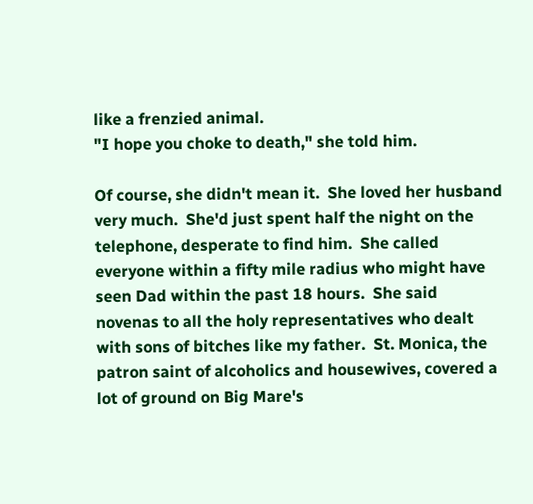like a frenzied animal.
"I hope you choke to death," she told him.

Of course, she didn't mean it.  She loved her husband very much.  She'd just spent half the night on the telephone, desperate to find him.  She called everyone within a fifty mile radius who might have seen Dad within the past 18 hours.  She said novenas to all the holy representatives who dealt with sons of bitches like my father.  St. Monica, the patron saint of alcoholics and housewives, covered a lot of ground on Big Mare's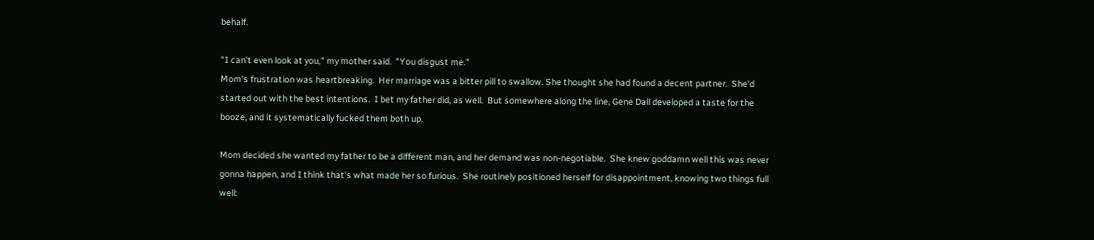behalf.

"I can't even look at you," my mother said.  "You disgust me."
Mom's frustration was heartbreaking.  Her marriage was a bitter pill to swallow. She thought she had found a decent partner.  She'd started out with the best intentions.  I bet my father did, as well.  But somewhere along the line, Gene Dall developed a taste for the booze, and it systematically fucked them both up.

Mom decided she wanted my father to be a different man, and her demand was non-negotiable.  She knew goddamn well this was never gonna happen, and I think that's what made her so furious.  She routinely positioned herself for disappointment, knowing two things full well: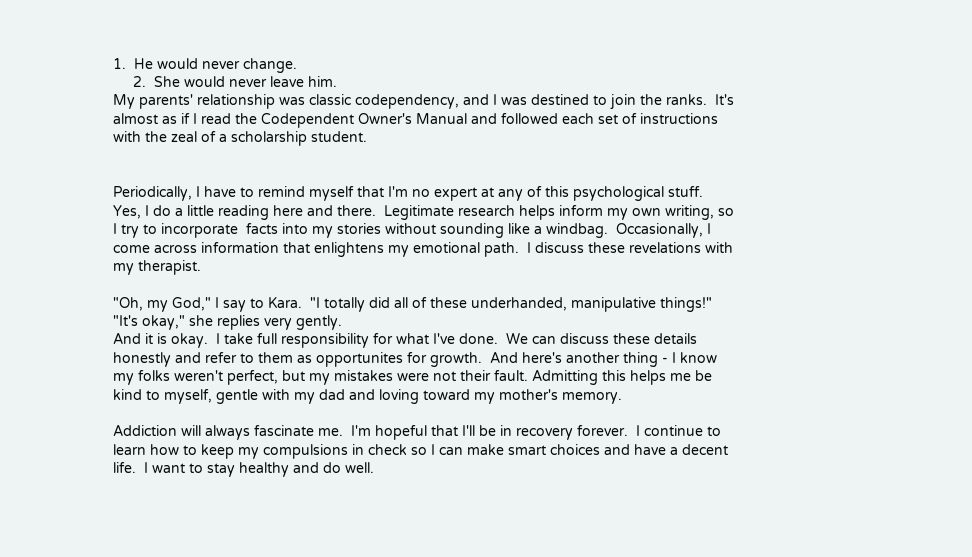1.  He would never change.
     2.  She would never leave him.
My parents' relationship was classic codependency, and I was destined to join the ranks.  It's almost as if I read the Codependent Owner's Manual and followed each set of instructions with the zeal of a scholarship student.


Periodically, I have to remind myself that I'm no expert at any of this psychological stuff.  Yes, I do a little reading here and there.  Legitimate research helps inform my own writing, so I try to incorporate  facts into my stories without sounding like a windbag.  Occasionally, I come across information that enlightens my emotional path.  I discuss these revelations with my therapist.

"Oh, my God," I say to Kara.  "I totally did all of these underhanded, manipulative things!"
"It's okay," she replies very gently.
And it is okay.  I take full responsibility for what I've done.  We can discuss these details honestly and refer to them as opportunites for growth.  And here's another thing - I know my folks weren't perfect, but my mistakes were not their fault. Admitting this helps me be kind to myself, gentle with my dad and loving toward my mother's memory.

Addiction will always fascinate me.  I'm hopeful that I'll be in recovery forever.  I continue to learn how to keep my compulsions in check so I can make smart choices and have a decent life.  I want to stay healthy and do well.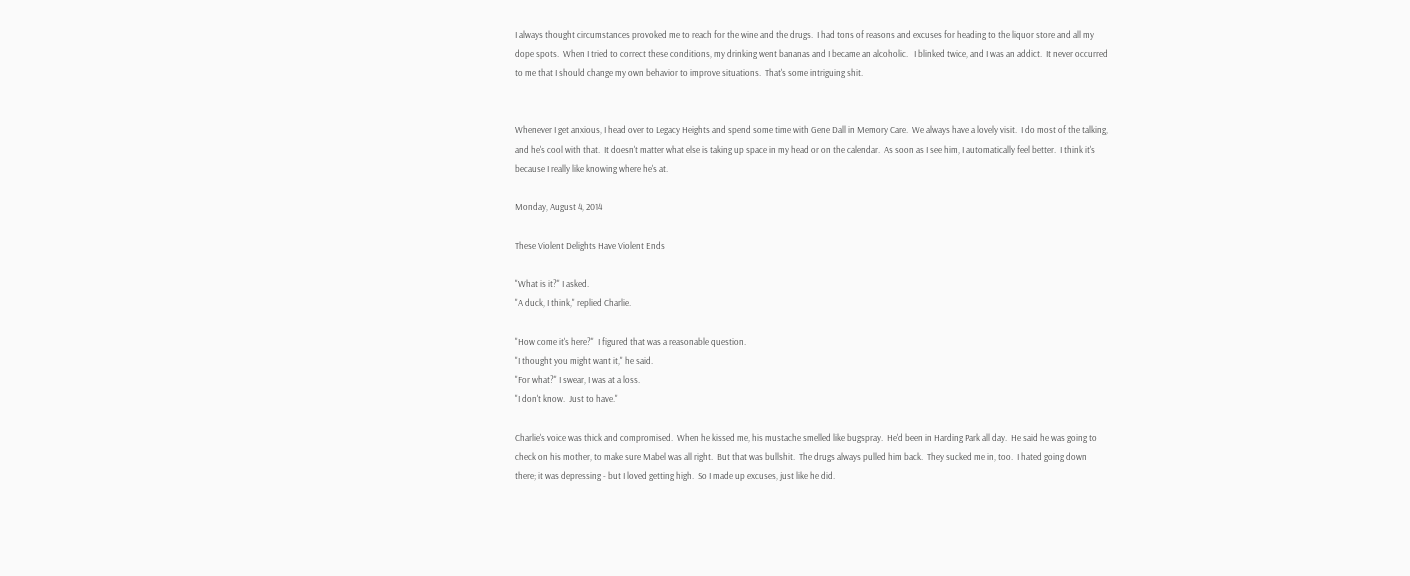I always thought circumstances provoked me to reach for the wine and the drugs.  I had tons of reasons and excuses for heading to the liquor store and all my dope spots.  When I tried to correct these conditions, my drinking went bananas and I became an alcoholic.   I blinked twice, and I was an addict.  It never occurred to me that I should change my own behavior to improve situations.  That's some intriguing shit.


Whenever I get anxious, I head over to Legacy Heights and spend some time with Gene Dall in Memory Care.  We always have a lovely visit.  I do most of the talking, and he's cool with that.  It doesn't matter what else is taking up space in my head or on the calendar.  As soon as I see him, I automatically feel better.  I think it's because I really like knowing where he's at.

Monday, August 4, 2014

These Violent Delights Have Violent Ends

"What is it?" I asked.
"A duck, I think," replied Charlie.

"How come it's here?"  I figured that was a reasonable question.
"I thought you might want it," he said.
"For what?" I swear, I was at a loss.
"I don't know.  Just to have."

Charlie's voice was thick and compromised.  When he kissed me, his mustache smelled like bugspray.  He'd been in Harding Park all day.  He said he was going to check on his mother, to make sure Mabel was all right.  But that was bullshit.  The drugs always pulled him back.  They sucked me in, too.  I hated going down there; it was depressing - but I loved getting high.  So I made up excuses, just like he did.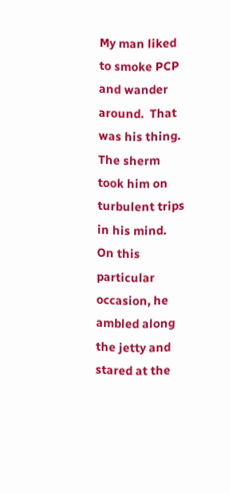My man liked to smoke PCP and wander around.  That was his thing.  The sherm took him on turbulent trips in his mind.  On this particular occasion, he ambled along the jetty and stared at the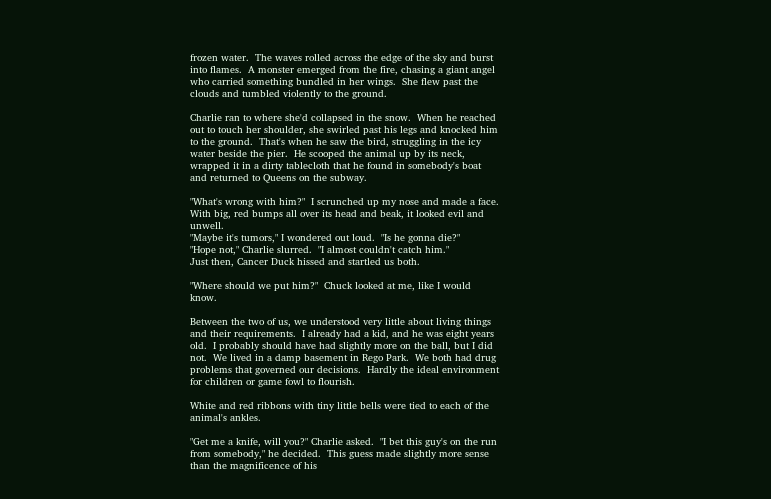frozen water.  The waves rolled across the edge of the sky and burst into flames.  A monster emerged from the fire, chasing a giant angel who carried something bundled in her wings.  She flew past the clouds and tumbled violently to the ground.

Charlie ran to where she'd collapsed in the snow.  When he reached out to touch her shoulder, she swirled past his legs and knocked him to the ground.  That's when he saw the bird, struggling in the icy water beside the pier.  He scooped the animal up by its neck, wrapped it in a dirty tablecloth that he found in somebody's boat and returned to Queens on the subway.

"What's wrong with him?"  I scrunched up my nose and made a face.  With big, red bumps all over its head and beak, it looked evil and unwell.
"Maybe it's tumors," I wondered out loud.  "Is he gonna die?"
"Hope not," Charlie slurred.  "I almost couldn't catch him."
Just then, Cancer Duck hissed and startled us both.

"Where should we put him?"  Chuck looked at me, like I would know.

Between the two of us, we understood very little about living things and their requirements.  I already had a kid, and he was eight years old.  I probably should have had slightly more on the ball, but I did not.  We lived in a damp basement in Rego Park.  We both had drug problems that governed our decisions.  Hardly the ideal environment for children or game fowl to flourish.

White and red ribbons with tiny little bells were tied to each of the animal's ankles.

"Get me a knife, will you?" Charlie asked.  "I bet this guy's on the run from somebody," he decided.  This guess made slightly more sense than the magnificence of his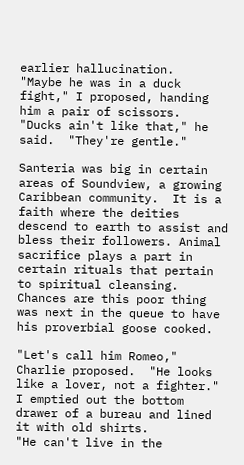earlier hallucination.
"Maybe he was in a duck fight," I proposed, handing him a pair of scissors.
"Ducks ain't like that," he said.  "They're gentle."

Santeria was big in certain areas of Soundview, a growing Caribbean community.  It is a faith where the deities descend to earth to assist and bless their followers. Animal sacrifice plays a part in certain rituals that pertain to spiritual cleansing. Chances are this poor thing was next in the queue to have his proverbial goose cooked.

"Let's call him Romeo," Charlie proposed.  "He looks like a lover, not a fighter."
I emptied out the bottom drawer of a bureau and lined it with old shirts.
"He can't live in the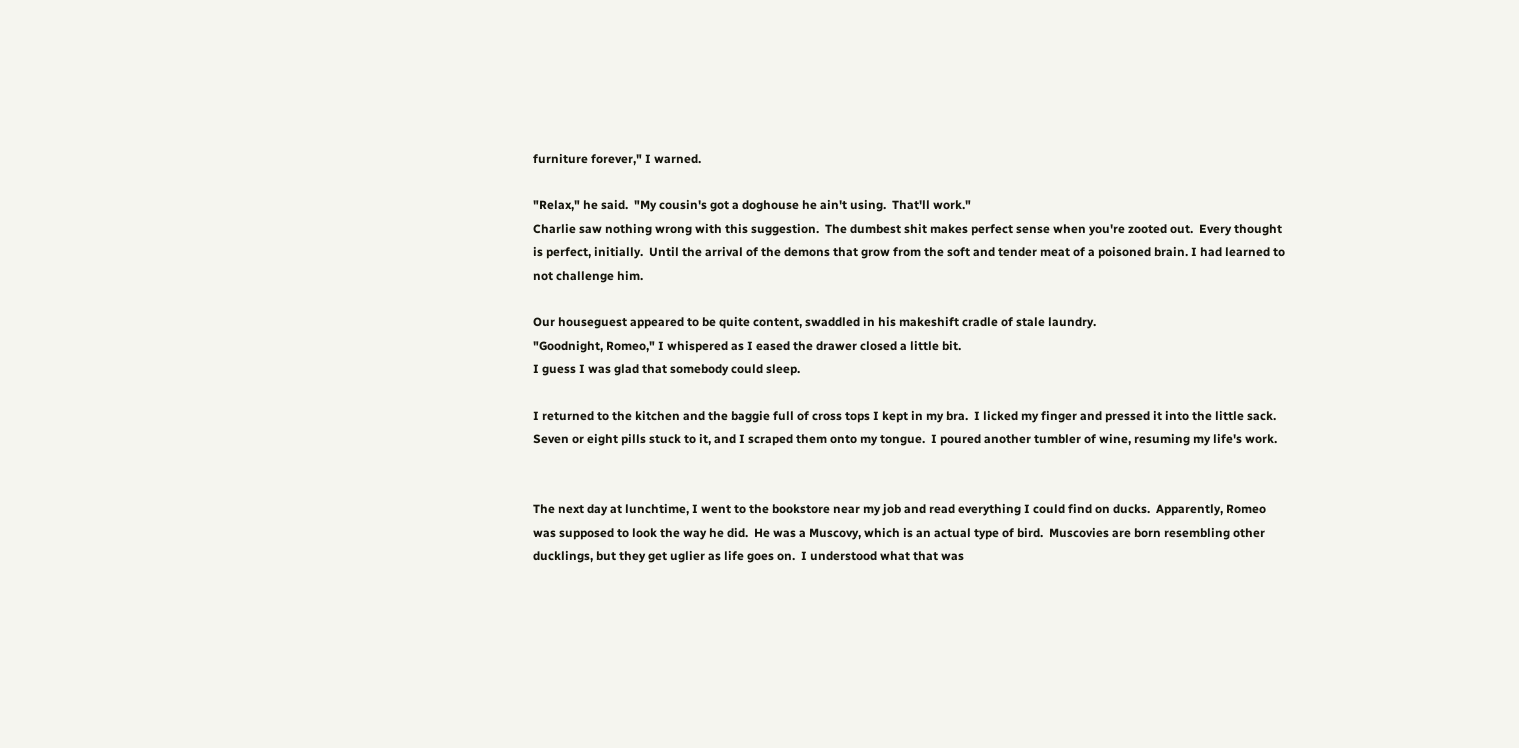furniture forever," I warned.

"Relax," he said.  "My cousin's got a doghouse he ain't using.  That'll work."
Charlie saw nothing wrong with this suggestion.  The dumbest shit makes perfect sense when you're zooted out.  Every thought is perfect, initially.  Until the arrival of the demons that grow from the soft and tender meat of a poisoned brain. I had learned to not challenge him.

Our houseguest appeared to be quite content, swaddled in his makeshift cradle of stale laundry.
"Goodnight, Romeo," I whispered as I eased the drawer closed a little bit.
I guess I was glad that somebody could sleep.

I returned to the kitchen and the baggie full of cross tops I kept in my bra.  I licked my finger and pressed it into the little sack.  Seven or eight pills stuck to it, and I scraped them onto my tongue.  I poured another tumbler of wine, resuming my life's work.


The next day at lunchtime, I went to the bookstore near my job and read everything I could find on ducks.  Apparently, Romeo was supposed to look the way he did.  He was a Muscovy, which is an actual type of bird.  Muscovies are born resembling other ducklings, but they get uglier as life goes on.  I understood what that was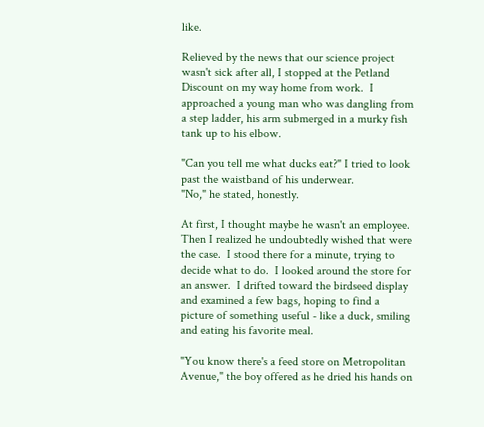like.

Relieved by the news that our science project wasn't sick after all, I stopped at the Petland Discount on my way home from work.  I approached a young man who was dangling from a step ladder, his arm submerged in a murky fish tank up to his elbow.

"Can you tell me what ducks eat?" I tried to look past the waistband of his underwear.
"No," he stated, honestly.

At first, I thought maybe he wasn't an employee.  Then I realized he undoubtedly wished that were the case.  I stood there for a minute, trying to decide what to do.  I looked around the store for an answer.  I drifted toward the birdseed display and examined a few bags, hoping to find a picture of something useful - like a duck, smiling and eating his favorite meal.

"You know there's a feed store on Metropolitan Avenue," the boy offered as he dried his hands on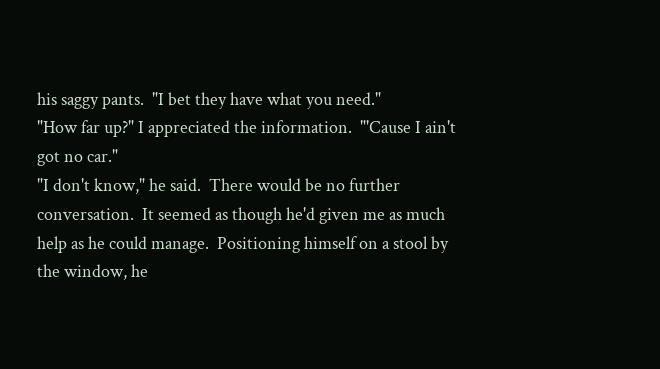his saggy pants.  "I bet they have what you need."
"How far up?" I appreciated the information.  "'Cause I ain't got no car."
"I don't know," he said.  There would be no further conversation.  It seemed as though he'd given me as much help as he could manage.  Positioning himself on a stool by the window, he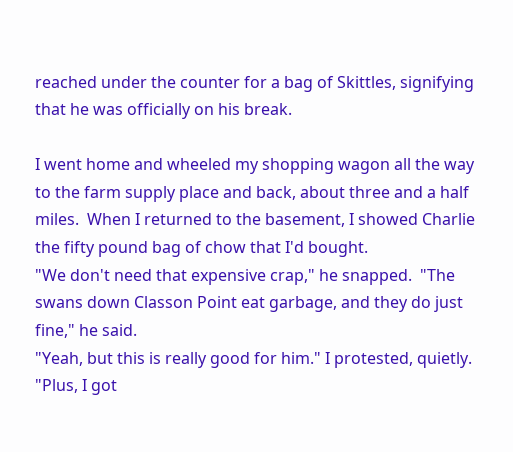reached under the counter for a bag of Skittles, signifying that he was officially on his break.

I went home and wheeled my shopping wagon all the way to the farm supply place and back, about three and a half miles.  When I returned to the basement, I showed Charlie the fifty pound bag of chow that I'd bought.
"We don't need that expensive crap," he snapped.  "The swans down Classon Point eat garbage, and they do just fine," he said.
"Yeah, but this is really good for him." I protested, quietly.  "Plus, I got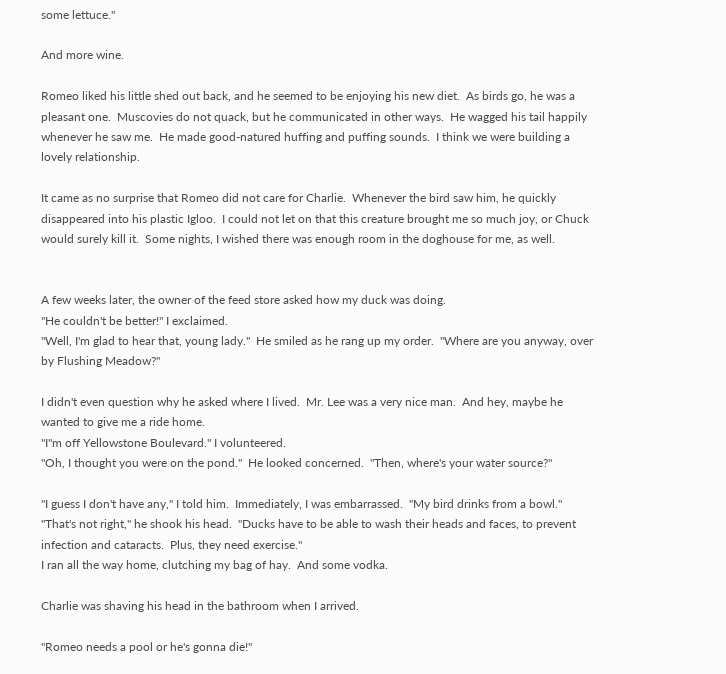some lettuce."

And more wine.

Romeo liked his little shed out back, and he seemed to be enjoying his new diet.  As birds go, he was a pleasant one.  Muscovies do not quack, but he communicated in other ways.  He wagged his tail happily whenever he saw me.  He made good-natured huffing and puffing sounds.  I think we were building a lovely relationship.

It came as no surprise that Romeo did not care for Charlie.  Whenever the bird saw him, he quickly disappeared into his plastic Igloo.  I could not let on that this creature brought me so much joy, or Chuck would surely kill it.  Some nights, I wished there was enough room in the doghouse for me, as well.


A few weeks later, the owner of the feed store asked how my duck was doing.
"He couldn't be better!" I exclaimed.
"Well, I'm glad to hear that, young lady."  He smiled as he rang up my order.  "Where are you anyway, over by Flushing Meadow?"

I didn't even question why he asked where I lived.  Mr. Lee was a very nice man.  And hey, maybe he wanted to give me a ride home.
"I"m off Yellowstone Boulevard." I volunteered.
"Oh, I thought you were on the pond."  He looked concerned.  "Then, where's your water source?"

"I guess I don't have any," I told him.  Immediately, I was embarrassed.  "My bird drinks from a bowl."
"That's not right," he shook his head.  "Ducks have to be able to wash their heads and faces, to prevent infection and cataracts.  Plus, they need exercise."
I ran all the way home, clutching my bag of hay.  And some vodka.

Charlie was shaving his head in the bathroom when I arrived.

"Romeo needs a pool or he's gonna die!"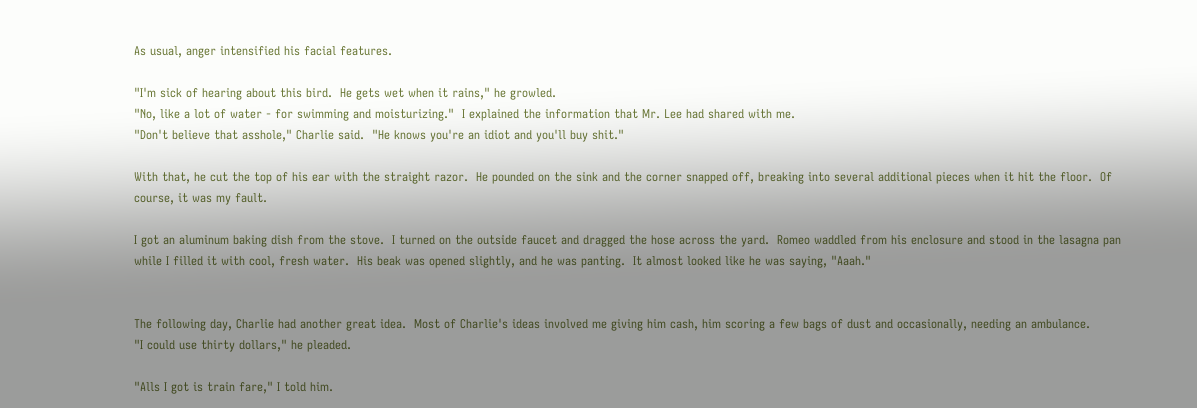As usual, anger intensified his facial features.

"I'm sick of hearing about this bird.  He gets wet when it rains," he growled.
"No, like a lot of water - for swimming and moisturizing."  I explained the information that Mr. Lee had shared with me.
"Don't believe that asshole," Charlie said.  "He knows you're an idiot and you'll buy shit."

With that, he cut the top of his ear with the straight razor.  He pounded on the sink and the corner snapped off, breaking into several additional pieces when it hit the floor.  Of course, it was my fault.

I got an aluminum baking dish from the stove.  I turned on the outside faucet and dragged the hose across the yard.  Romeo waddled from his enclosure and stood in the lasagna pan while I filled it with cool, fresh water.  His beak was opened slightly, and he was panting.  It almost looked like he was saying, "Aaah."


The following day, Charlie had another great idea.  Most of Charlie's ideas involved me giving him cash, him scoring a few bags of dust and occasionally, needing an ambulance.
"I could use thirty dollars," he pleaded.

"Alls I got is train fare," I told him.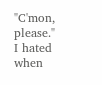"C'mon, please."  I hated when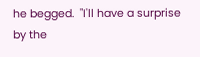he begged.  "I'll have a surprise by the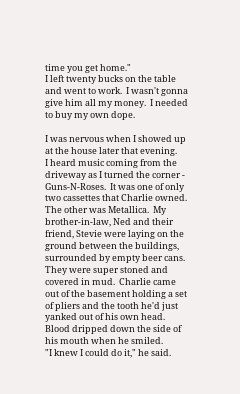time you get home."
I left twenty bucks on the table and went to work.  I wasn't gonna give him all my money.  I needed to buy my own dope.

I was nervous when I showed up at the house later that evening.
I heard music coming from the driveway as I turned the corner - Guns-N-Roses.  It was one of only two cassettes that Charlie owned.  The other was Metallica.  My brother-in-law, Ned and their friend, Stevie were laying on the ground between the buildings, surrounded by empty beer cans.  They were super stoned and covered in mud.  Charlie came out of the basement holding a set of pliers and the tooth he'd just yanked out of his own head.  Blood dripped down the side of his mouth when he smiled.
"I knew I could do it," he said.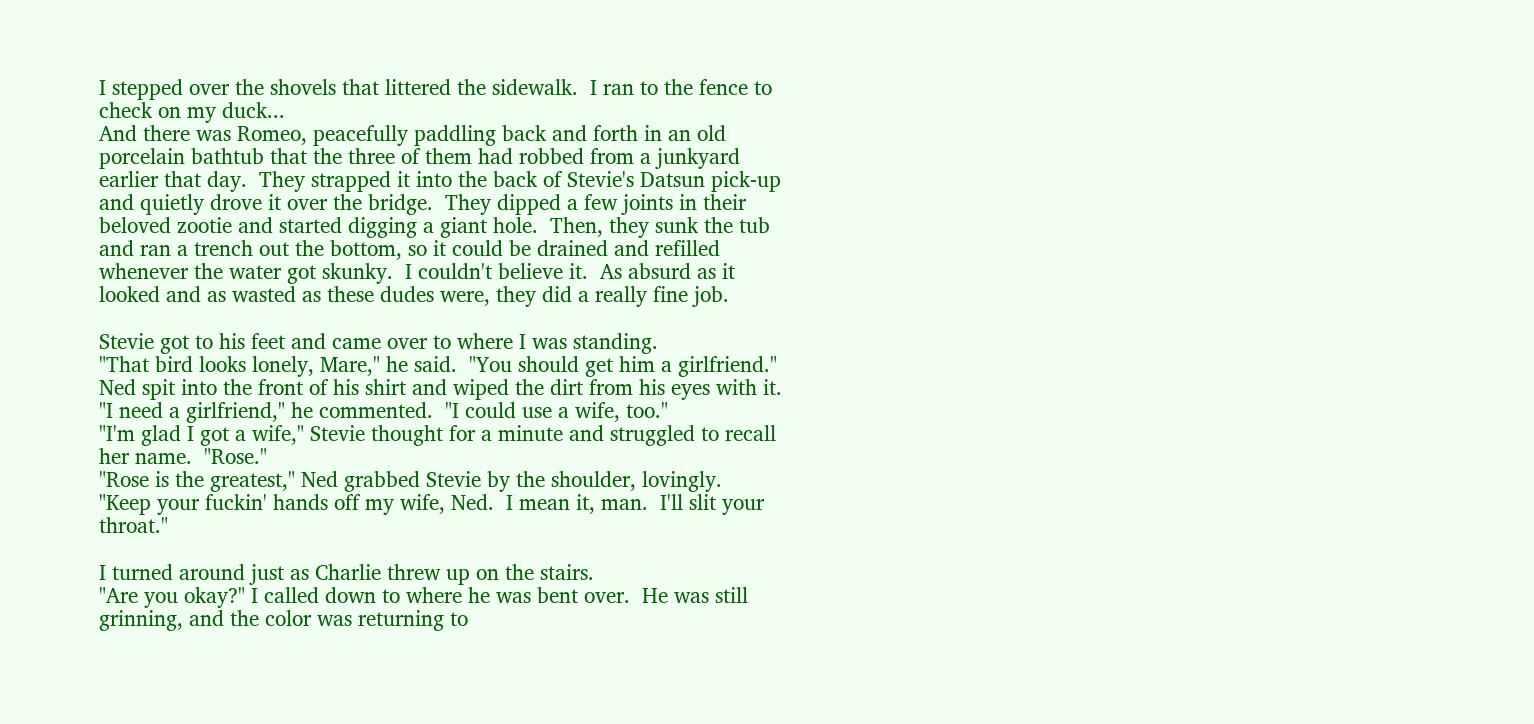I stepped over the shovels that littered the sidewalk.  I ran to the fence to check on my duck...
And there was Romeo, peacefully paddling back and forth in an old porcelain bathtub that the three of them had robbed from a junkyard earlier that day.  They strapped it into the back of Stevie's Datsun pick-up and quietly drove it over the bridge.  They dipped a few joints in their beloved zootie and started digging a giant hole.  Then, they sunk the tub and ran a trench out the bottom, so it could be drained and refilled whenever the water got skunky.  I couldn't believe it.  As absurd as it looked and as wasted as these dudes were, they did a really fine job.

Stevie got to his feet and came over to where I was standing.
"That bird looks lonely, Mare," he said.  "You should get him a girlfriend."
Ned spit into the front of his shirt and wiped the dirt from his eyes with it.
"I need a girlfriend," he commented.  "I could use a wife, too."
"I'm glad I got a wife," Stevie thought for a minute and struggled to recall her name.  "Rose."
"Rose is the greatest," Ned grabbed Stevie by the shoulder, lovingly.
"Keep your fuckin' hands off my wife, Ned.  I mean it, man.  I'll slit your throat."

I turned around just as Charlie threw up on the stairs.
"Are you okay?" I called down to where he was bent over.  He was still grinning, and the color was returning to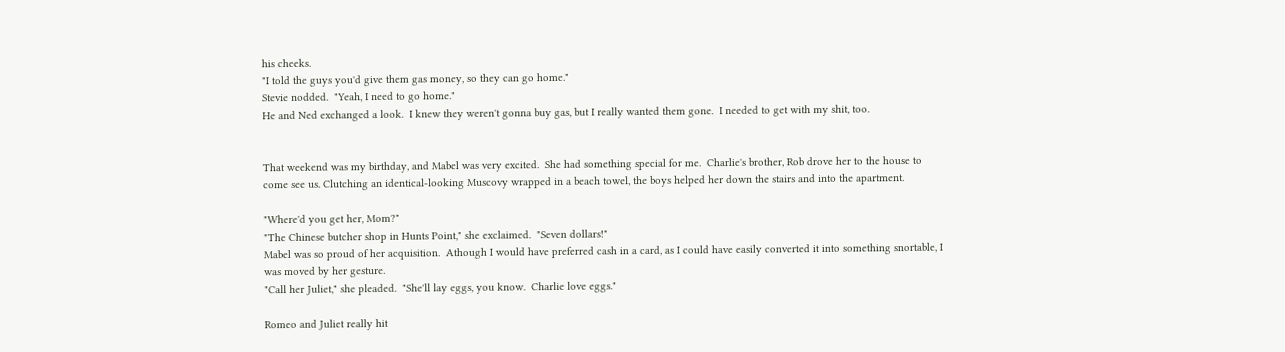his cheeks.
"I told the guys you'd give them gas money, so they can go home."
Stevie nodded.  "Yeah, I need to go home."
He and Ned exchanged a look.  I knew they weren't gonna buy gas, but I really wanted them gone.  I needed to get with my shit, too.


That weekend was my birthday, and Mabel was very excited.  She had something special for me.  Charlie's brother, Rob drove her to the house to come see us. Clutching an identical-looking Muscovy wrapped in a beach towel, the boys helped her down the stairs and into the apartment.

"Where'd you get her, Mom?"
"The Chinese butcher shop in Hunts Point," she exclaimed.  "Seven dollars!"
Mabel was so proud of her acquisition.  Athough I would have preferred cash in a card, as I could have easily converted it into something snortable, I was moved by her gesture.
"Call her Juliet," she pleaded.  "She'll lay eggs, you know.  Charlie love eggs."

Romeo and Juliet really hit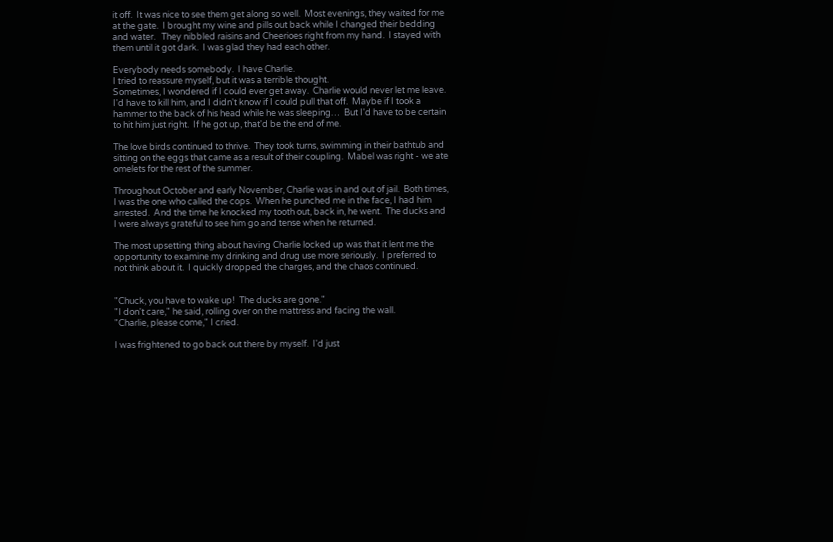it off.  It was nice to see them get along so well.  Most evenings, they waited for me at the gate.  I brought my wine and pills out back while I changed their bedding and water.   They nibbled raisins and Cheerioes right from my hand.  I stayed with them until it got dark.  I was glad they had each other.

Everybody needs somebody.  I have Charlie.
I tried to reassure myself, but it was a terrible thought.
Sometimes, I wondered if I could ever get away.  Charlie would never let me leave. I'd have to kill him, and I didn't know if I could pull that off.  Maybe if I took a hammer to the back of his head while he was sleeping…  But I'd have to be certain to hit him just right.  If he got up, that'd be the end of me.

The love birds continued to thrive.  They took turns, swimming in their bathtub and sitting on the eggs that came as a result of their coupling.  Mabel was right - we ate omelets for the rest of the summer.

Throughout October and early November, Charlie was in and out of jail.  Both times, I was the one who called the cops.  When he punched me in the face, I had him arrested.  And the time he knocked my tooth out, back in, he went.  The ducks and I were always grateful to see him go and tense when he returned.

The most upsetting thing about having Charlie locked up was that it lent me the opportunity to examine my drinking and drug use more seriously.  I preferred to not think about it.  I quickly dropped the charges, and the chaos continued.


"Chuck, you have to wake up!  The ducks are gone."
"I don't care," he said, rolling over on the mattress and facing the wall.
"Charlie, please come," I cried.

I was frightened to go back out there by myself.  I'd just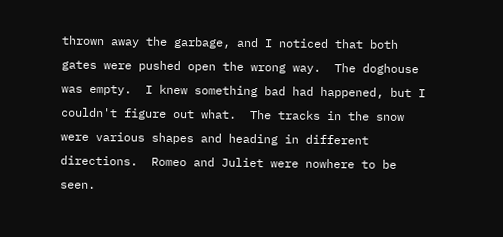thrown away the garbage, and I noticed that both gates were pushed open the wrong way.  The doghouse was empty.  I knew something bad had happened, but I couldn't figure out what.  The tracks in the snow were various shapes and heading in different directions.  Romeo and Juliet were nowhere to be seen.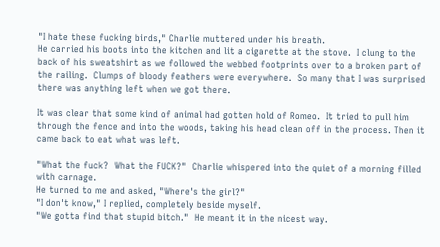"I hate these fucking birds," Charlie muttered under his breath.
He carried his boots into the kitchen and lit a cigarette at the stove.  I clung to the back of his sweatshirt as we followed the webbed footprints over to a broken part of the railing.  Clumps of bloody feathers were everywhere.  So many that I was surprised there was anything left when we got there.

It was clear that some kind of animal had gotten hold of Romeo.  It tried to pull him through the fence and into the woods, taking his head clean off in the process. Then it came back to eat what was left.

"What the fuck?  What the FUCK?"  Charlie whispered into the quiet of a morning filled with carnage.
He turned to me and asked, "Where's the girl?"
"I don't know," I replied, completely beside myself.
"We gotta find that stupid bitch."  He meant it in the nicest way.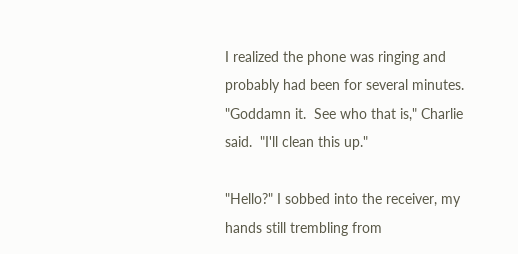I realized the phone was ringing and probably had been for several minutes.
"Goddamn it.  See who that is," Charlie said.  "I'll clean this up."

"Hello?" I sobbed into the receiver, my hands still trembling from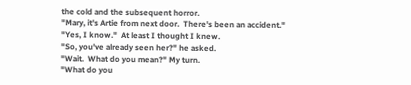the cold and the subsequent horror.
"Mary, it's Artie from next door.  There's been an accident."
"Yes, I know."  At least I thought I knew.
"So, you've already seen her?" he asked.
"Wait.  What do you mean?" My turn.
"What do you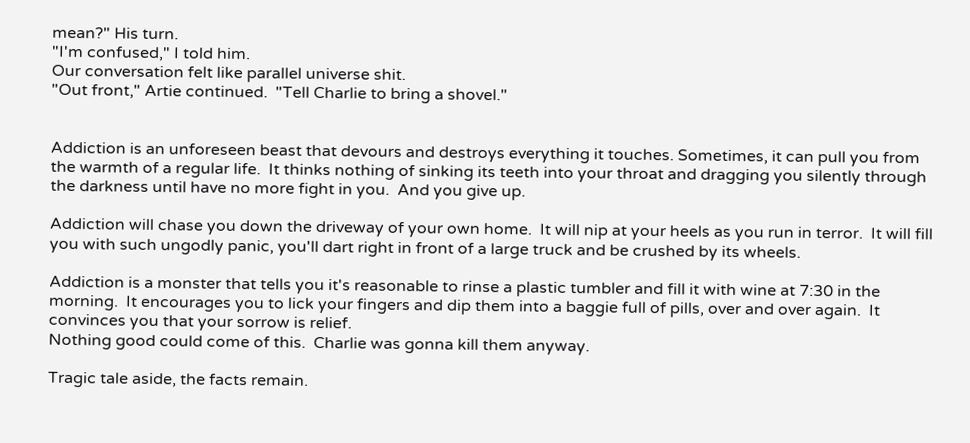mean?" His turn.
"I'm confused," I told him.
Our conversation felt like parallel universe shit.
"Out front," Artie continued.  "Tell Charlie to bring a shovel."


Addiction is an unforeseen beast that devours and destroys everything it touches. Sometimes, it can pull you from the warmth of a regular life.  It thinks nothing of sinking its teeth into your throat and dragging you silently through the darkness until have no more fight in you.  And you give up.

Addiction will chase you down the driveway of your own home.  It will nip at your heels as you run in terror.  It will fill you with such ungodly panic, you'll dart right in front of a large truck and be crushed by its wheels.

Addiction is a monster that tells you it's reasonable to rinse a plastic tumbler and fill it with wine at 7:30 in the morning.  It encourages you to lick your fingers and dip them into a baggie full of pills, over and over again.  It convinces you that your sorrow is relief.
Nothing good could come of this.  Charlie was gonna kill them anyway.

Tragic tale aside, the facts remain.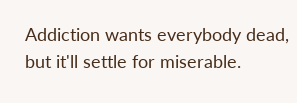Addiction wants everybody dead, but it'll settle for miserable.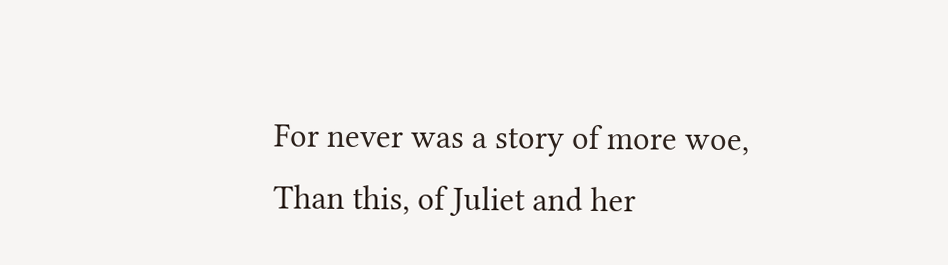For never was a story of more woe,
Than this, of Juliet and her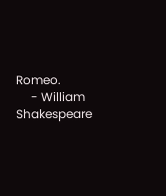Romeo.
     - William Shakespeare